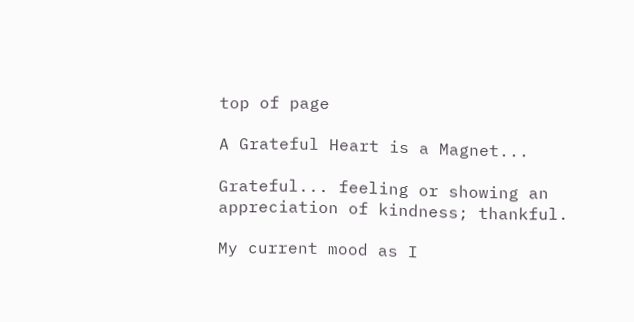top of page

A Grateful Heart is a Magnet...

Grateful... feeling or showing an appreciation of kindness; thankful.

My current mood as I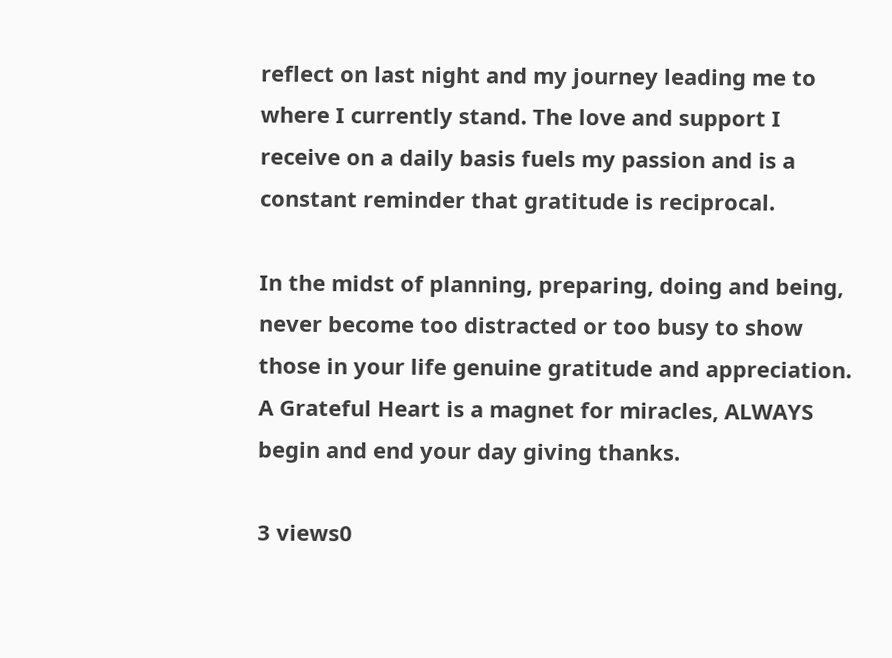reflect on last night and my journey leading me to where I currently stand. The love and support I receive on a daily basis fuels my passion and is a constant reminder that gratitude is reciprocal.

In the midst of planning, preparing, doing and being, never become too distracted or too busy to show those in your life genuine gratitude and appreciation. A Grateful Heart is a magnet for miracles, ALWAYS begin and end your day giving thanks.

3 views0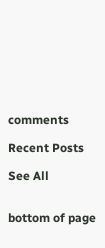comments

Recent Posts

See All


bottom of page